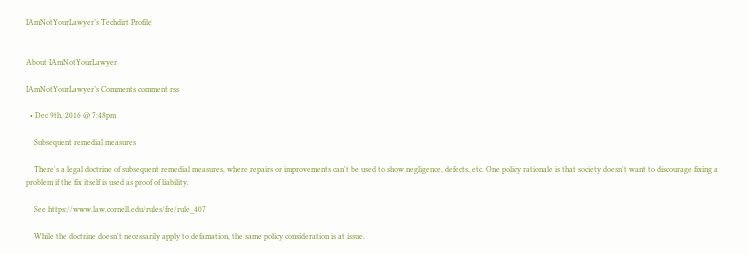IAmNotYourLawyer’s Techdirt Profile


About IAmNotYourLawyer

IAmNotYourLawyer’s Comments comment rss

  • Dec 9th, 2016 @ 7:48pm

    Subsequent remedial measures

    There's a legal doctrine of subsequent remedial measures, where repairs or improvements can't be used to show negligence, defects, etc. One policy rationale is that society doesn't want to discourage fixing a problem if the fix itself is used as proof of liability.

    See https://www.law.cornell.edu/rules/fre/rule_407

    While the doctrine doesn't necessarily apply to defamation, the same policy consideration is at issue.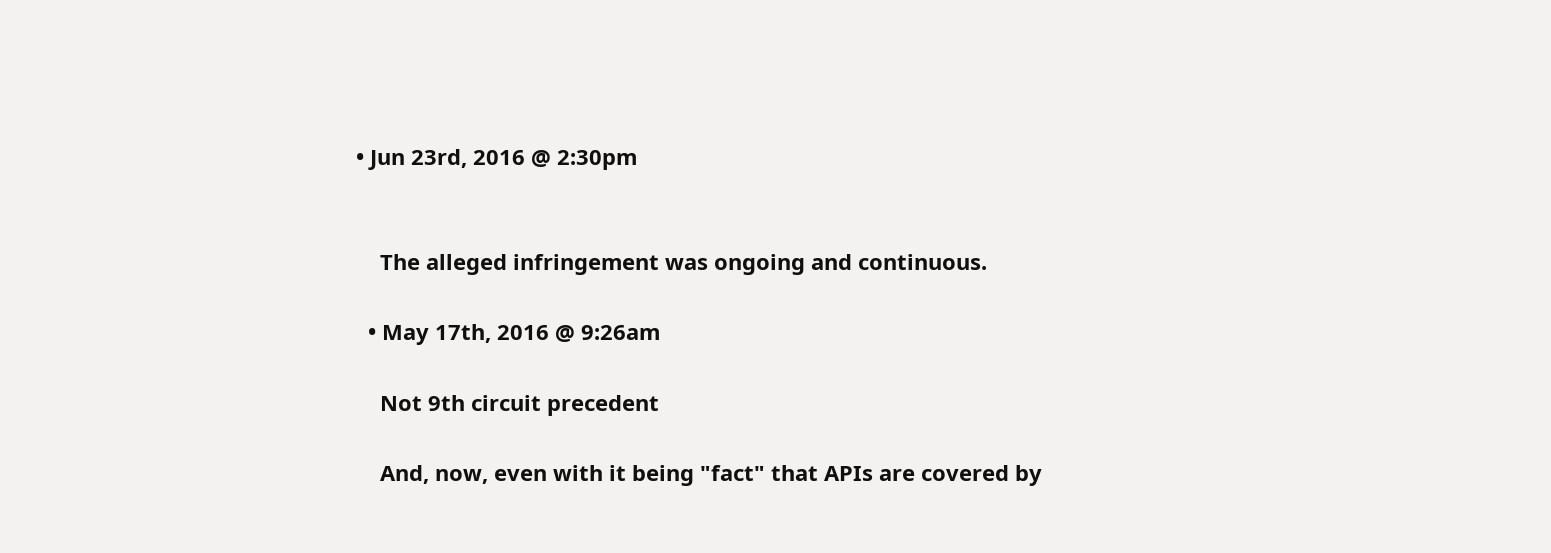• Jun 23rd, 2016 @ 2:30pm


    The alleged infringement was ongoing and continuous.

  • May 17th, 2016 @ 9:26am

    Not 9th circuit precedent

    And, now, even with it being "fact" that APIs are covered by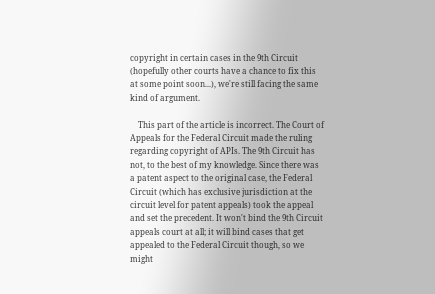copyright in certain cases in the 9th Circuit (hopefully other courts have a chance to fix this at some point soon...), we're still facing the same kind of argument.

    This part of the article is incorrect. The Court of Appeals for the Federal Circuit made the ruling regarding copyright of APIs. The 9th Circuit has not, to the best of my knowledge. Since there was a patent aspect to the original case, the Federal Circuit (which has exclusive jurisdiction at the circuit level for patent appeals) took the appeal and set the precedent. It won't bind the 9th Circuit appeals court at all; it will bind cases that get appealed to the Federal Circuit though, so we might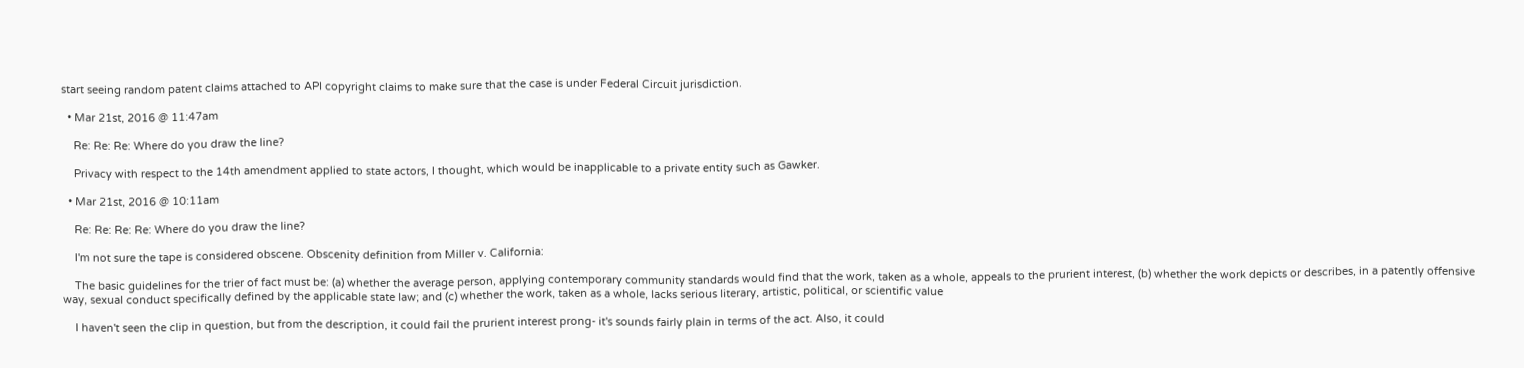start seeing random patent claims attached to API copyright claims to make sure that the case is under Federal Circuit jurisdiction.

  • Mar 21st, 2016 @ 11:47am

    Re: Re: Re: Where do you draw the line?

    Privacy with respect to the 14th amendment applied to state actors, I thought, which would be inapplicable to a private entity such as Gawker.

  • Mar 21st, 2016 @ 10:11am

    Re: Re: Re: Re: Where do you draw the line?

    I'm not sure the tape is considered obscene. Obscenity definition from Miller v. California:

    The basic guidelines for the trier of fact must be: (a) whether the average person, applying contemporary community standards would find that the work, taken as a whole, appeals to the prurient interest, (b) whether the work depicts or describes, in a patently offensive way, sexual conduct specifically defined by the applicable state law; and (c) whether the work, taken as a whole, lacks serious literary, artistic, political, or scientific value

    I haven't seen the clip in question, but from the description, it could fail the prurient interest prong- it's sounds fairly plain in terms of the act. Also, it could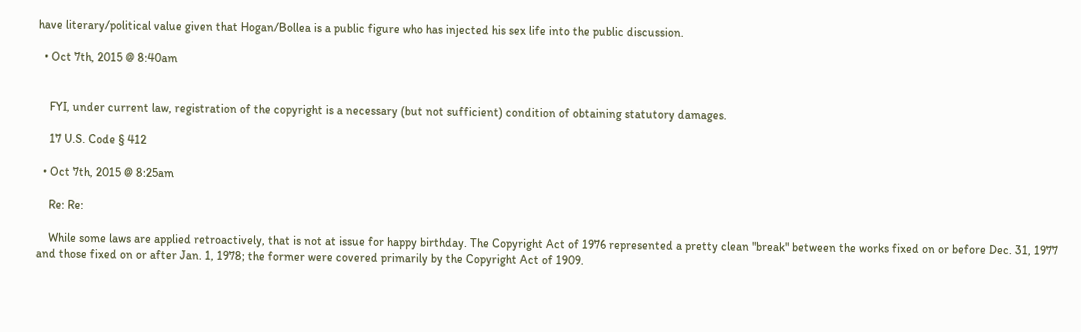have literary/political value given that Hogan/Bollea is a public figure who has injected his sex life into the public discussion.

  • Oct 7th, 2015 @ 8:40am


    FYI, under current law, registration of the copyright is a necessary (but not sufficient) condition of obtaining statutory damages.

    17 U.S. Code § 412

  • Oct 7th, 2015 @ 8:25am

    Re: Re:

    While some laws are applied retroactively, that is not at issue for happy birthday. The Copyright Act of 1976 represented a pretty clean "break" between the works fixed on or before Dec. 31, 1977 and those fixed on or after Jan. 1, 1978; the former were covered primarily by the Copyright Act of 1909.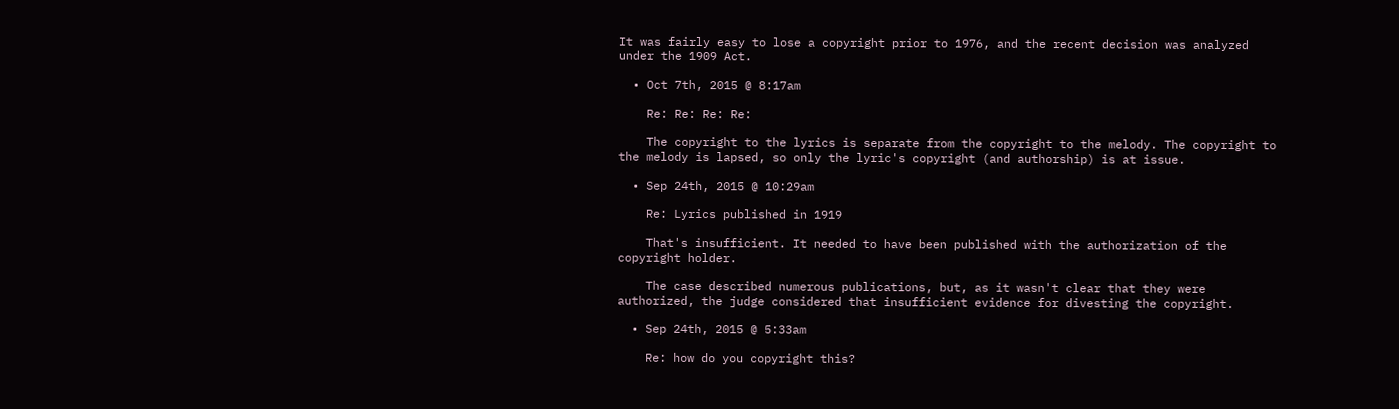It was fairly easy to lose a copyright prior to 1976, and the recent decision was analyzed under the 1909 Act.

  • Oct 7th, 2015 @ 8:17am

    Re: Re: Re: Re:

    The copyright to the lyrics is separate from the copyright to the melody. The copyright to the melody is lapsed, so only the lyric's copyright (and authorship) is at issue.

  • Sep 24th, 2015 @ 10:29am

    Re: Lyrics published in 1919

    That's insufficient. It needed to have been published with the authorization of the copyright holder.

    The case described numerous publications, but, as it wasn't clear that they were authorized, the judge considered that insufficient evidence for divesting the copyright.

  • Sep 24th, 2015 @ 5:33am

    Re: how do you copyright this?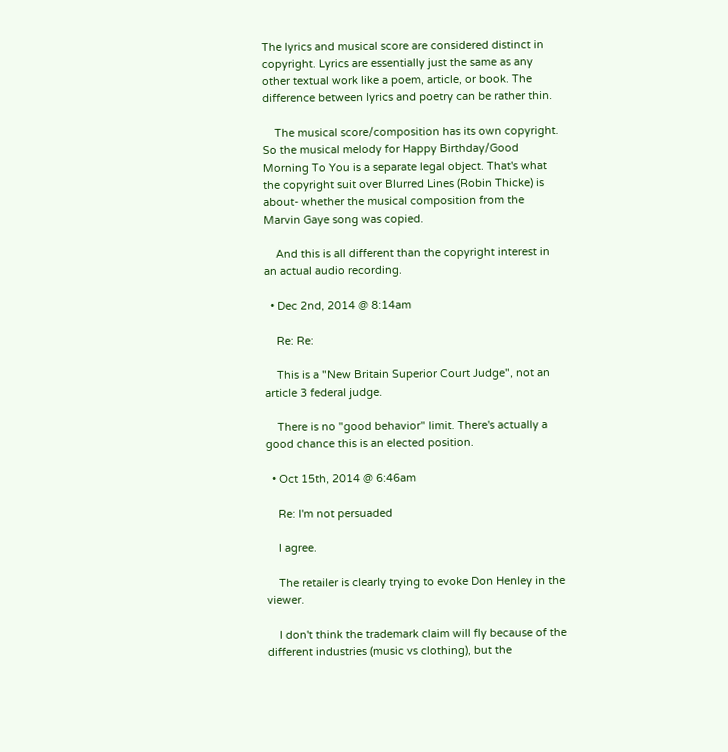The lyrics and musical score are considered distinct in copyright. Lyrics are essentially just the same as any other textual work like a poem, article, or book. The difference between lyrics and poetry can be rather thin.

    The musical score/composition has its own copyright. So the musical melody for Happy Birthday/Good Morning To You is a separate legal object. That's what the copyright suit over Blurred Lines (Robin Thicke) is about- whether the musical composition from the Marvin Gaye song was copied.

    And this is all different than the copyright interest in an actual audio recording.

  • Dec 2nd, 2014 @ 8:14am

    Re: Re:

    This is a "New Britain Superior Court Judge", not an article 3 federal judge.

    There is no "good behavior" limit. There's actually a good chance this is an elected position.

  • Oct 15th, 2014 @ 6:46am

    Re: I'm not persuaded

    I agree.

    The retailer is clearly trying to evoke Don Henley in the viewer.

    I don't think the trademark claim will fly because of the different industries (music vs clothing), but the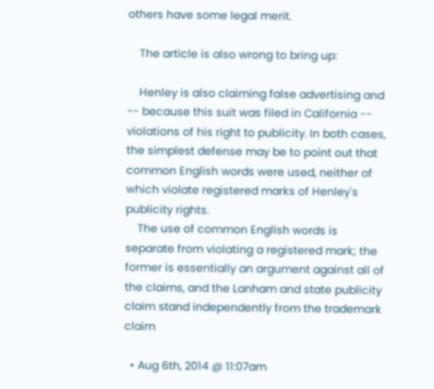others have some legal merit.

    The article is also wrong to bring up:

    Henley is also claiming false advertising and -- because this suit was filed in California -- violations of his right to publicity. In both cases, the simplest defense may be to point out that common English words were used, neither of which violate registered marks of Henley's publicity rights.
    The use of common English words is separate from violating a registered mark; the former is essentially an argument against all of the claims, and the Lanham and state publicity claim stand independently from the trademark claim

  • Aug 6th, 2014 @ 11:07am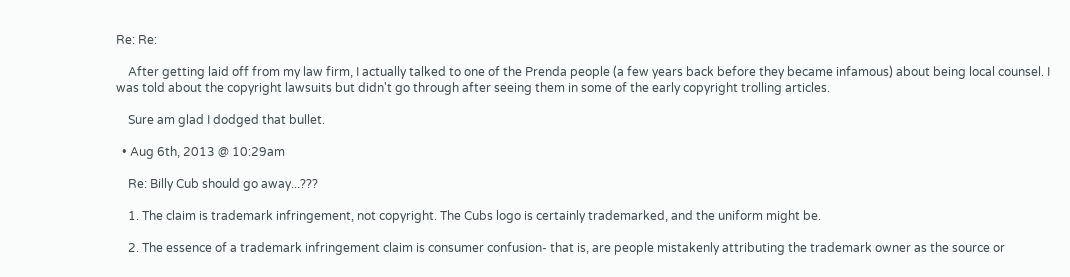Re: Re:

    After getting laid off from my law firm, I actually talked to one of the Prenda people (a few years back before they became infamous) about being local counsel. I was told about the copyright lawsuits but didn't go through after seeing them in some of the early copyright trolling articles.

    Sure am glad I dodged that bullet.

  • Aug 6th, 2013 @ 10:29am

    Re: Billy Cub should go away...???

    1. The claim is trademark infringement, not copyright. The Cubs logo is certainly trademarked, and the uniform might be.

    2. The essence of a trademark infringement claim is consumer confusion- that is, are people mistakenly attributing the trademark owner as the source or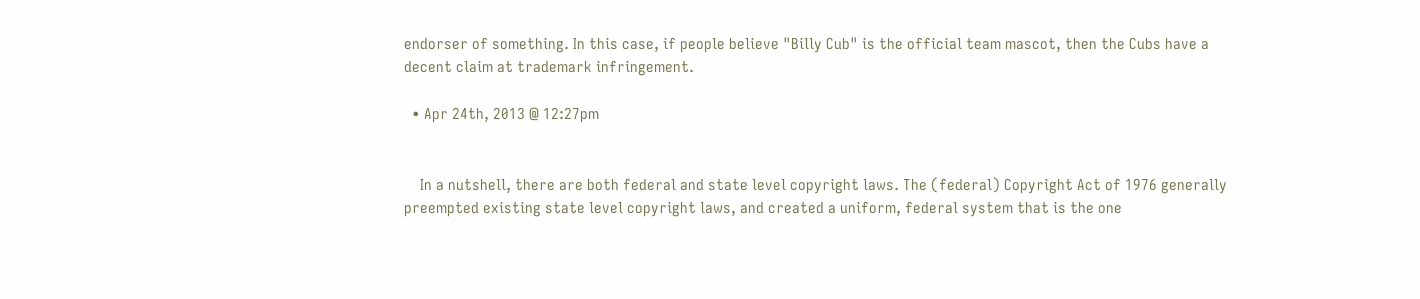endorser of something. In this case, if people believe "Billy Cub" is the official team mascot, then the Cubs have a decent claim at trademark infringement.

  • Apr 24th, 2013 @ 12:27pm


    In a nutshell, there are both federal and state level copyright laws. The (federal) Copyright Act of 1976 generally preempted existing state level copyright laws, and created a uniform, federal system that is the one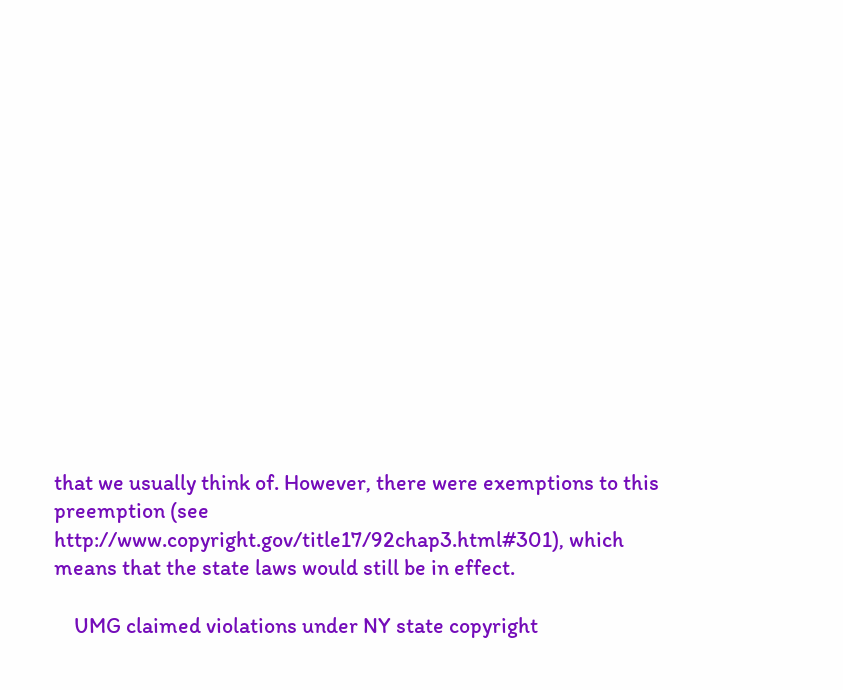that we usually think of. However, there were exemptions to this preemption (see http://www.copyright.gov/title17/92chap3.html#301), which means that the state laws would still be in effect.

    UMG claimed violations under NY state copyright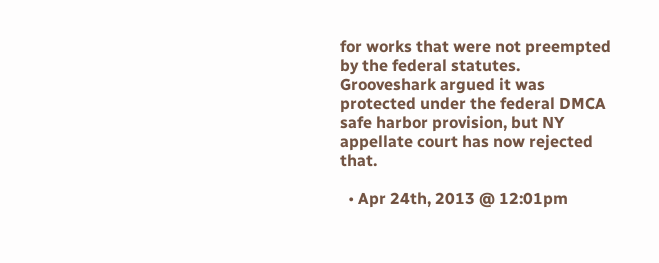for works that were not preempted by the federal statutes. Grooveshark argued it was protected under the federal DMCA safe harbor provision, but NY appellate court has now rejected that.

  • Apr 24th, 2013 @ 12:01pm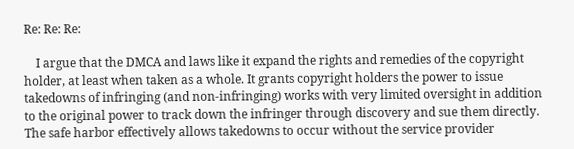Re: Re: Re:

    I argue that the DMCA and laws like it expand the rights and remedies of the copyright holder, at least when taken as a whole. It grants copyright holders the power to issue takedowns of infringing (and non-infringing) works with very limited oversight in addition to the original power to track down the infringer through discovery and sue them directly. The safe harbor effectively allows takedowns to occur without the service provider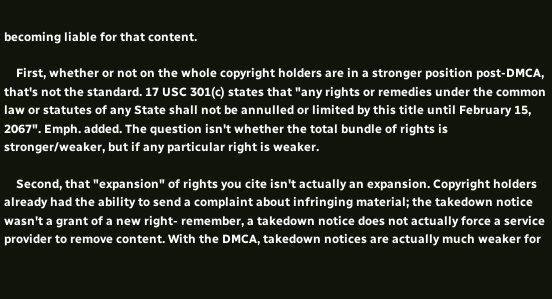becoming liable for that content.

    First, whether or not on the whole copyright holders are in a stronger position post-DMCA, that's not the standard. 17 USC 301(c) states that "any rights or remedies under the common law or statutes of any State shall not be annulled or limited by this title until February 15, 2067". Emph. added. The question isn't whether the total bundle of rights is stronger/weaker, but if any particular right is weaker.

    Second, that "expansion" of rights you cite isn't actually an expansion. Copyright holders already had the ability to send a complaint about infringing material; the takedown notice wasn't a grant of a new right- remember, a takedown notice does not actually force a service provider to remove content. With the DMCA, takedown notices are actually much weaker for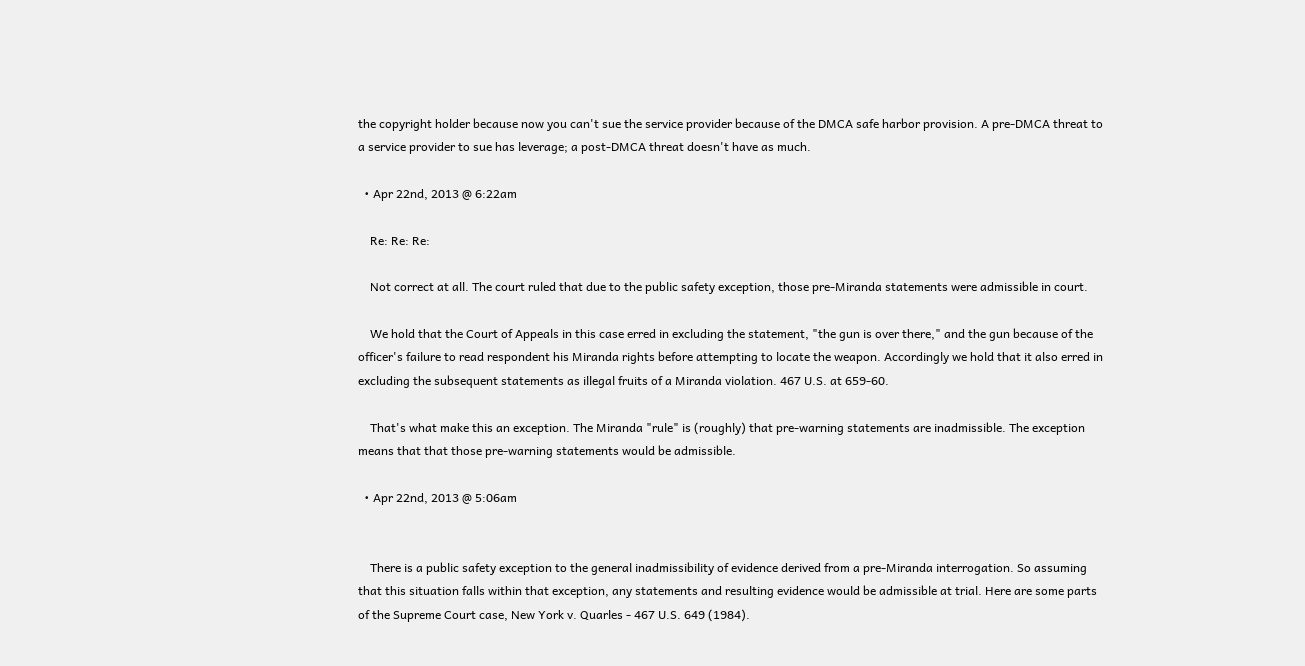the copyright holder because now you can't sue the service provider because of the DMCA safe harbor provision. A pre-DMCA threat to a service provider to sue has leverage; a post-DMCA threat doesn't have as much.

  • Apr 22nd, 2013 @ 6:22am

    Re: Re: Re:

    Not correct at all. The court ruled that due to the public safety exception, those pre-Miranda statements were admissible in court.

    We hold that the Court of Appeals in this case erred in excluding the statement, "the gun is over there," and the gun because of the officer's failure to read respondent his Miranda rights before attempting to locate the weapon. Accordingly we hold that it also erred in excluding the subsequent statements as illegal fruits of a Miranda violation. 467 U.S. at 659-60.

    That's what make this an exception. The Miranda "rule" is (roughly) that pre-warning statements are inadmissible. The exception means that that those pre-warning statements would be admissible.

  • Apr 22nd, 2013 @ 5:06am


    There is a public safety exception to the general inadmissibility of evidence derived from a pre-Miranda interrogation. So assuming that this situation falls within that exception, any statements and resulting evidence would be admissible at trial. Here are some parts of the Supreme Court case, New York v. Quarles - 467 U.S. 649 (1984).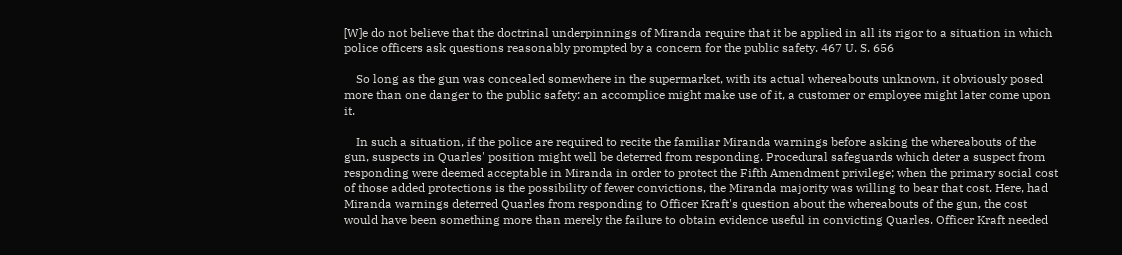[W]e do not believe that the doctrinal underpinnings of Miranda require that it be applied in all its rigor to a situation in which police officers ask questions reasonably prompted by a concern for the public safety. 467 U. S. 656

    So long as the gun was concealed somewhere in the supermarket, with its actual whereabouts unknown, it obviously posed more than one danger to the public safety: an accomplice might make use of it, a customer or employee might later come upon it.

    In such a situation, if the police are required to recite the familiar Miranda warnings before asking the whereabouts of the gun, suspects in Quarles' position might well be deterred from responding. Procedural safeguards which deter a suspect from responding were deemed acceptable in Miranda in order to protect the Fifth Amendment privilege; when the primary social cost of those added protections is the possibility of fewer convictions, the Miranda majority was willing to bear that cost. Here, had Miranda warnings deterred Quarles from responding to Officer Kraft's question about the whereabouts of the gun, the cost would have been something more than merely the failure to obtain evidence useful in convicting Quarles. Officer Kraft needed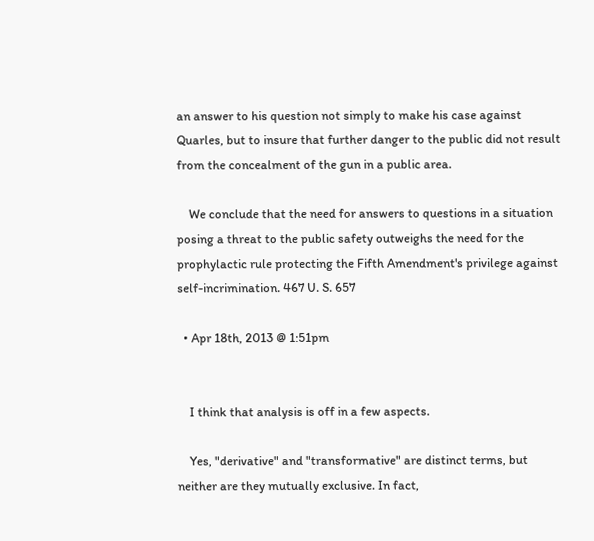an answer to his question not simply to make his case against Quarles, but to insure that further danger to the public did not result from the concealment of the gun in a public area.

    We conclude that the need for answers to questions in a situation posing a threat to the public safety outweighs the need for the prophylactic rule protecting the Fifth Amendment's privilege against self-incrimination. 467 U. S. 657

  • Apr 18th, 2013 @ 1:51pm


    I think that analysis is off in a few aspects.

    Yes, "derivative" and "transformative" are distinct terms, but neither are they mutually exclusive. In fact,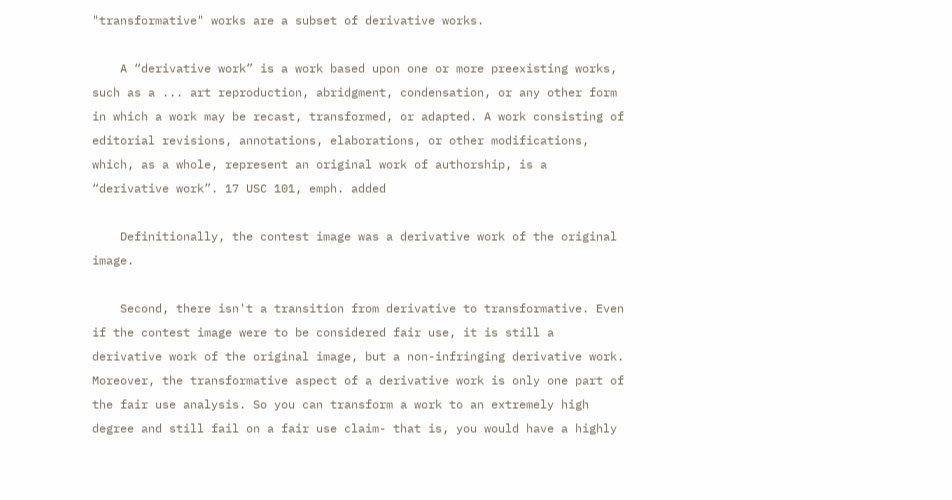"transformative" works are a subset of derivative works.

    A “derivative work” is a work based upon one or more preexisting works, such as a ... art reproduction, abridgment, condensation, or any other form in which a work may be recast, transformed, or adapted. A work consisting of editorial revisions, annotations, elaborations, or other modifications, which, as a whole, represent an original work of authorship, is a “derivative work”. 17 USC 101, emph. added

    Definitionally, the contest image was a derivative work of the original image.

    Second, there isn't a transition from derivative to transformative. Even if the contest image were to be considered fair use, it is still a derivative work of the original image, but a non-infringing derivative work. Moreover, the transformative aspect of a derivative work is only one part of the fair use analysis. So you can transform a work to an extremely high degree and still fail on a fair use claim- that is, you would have a highly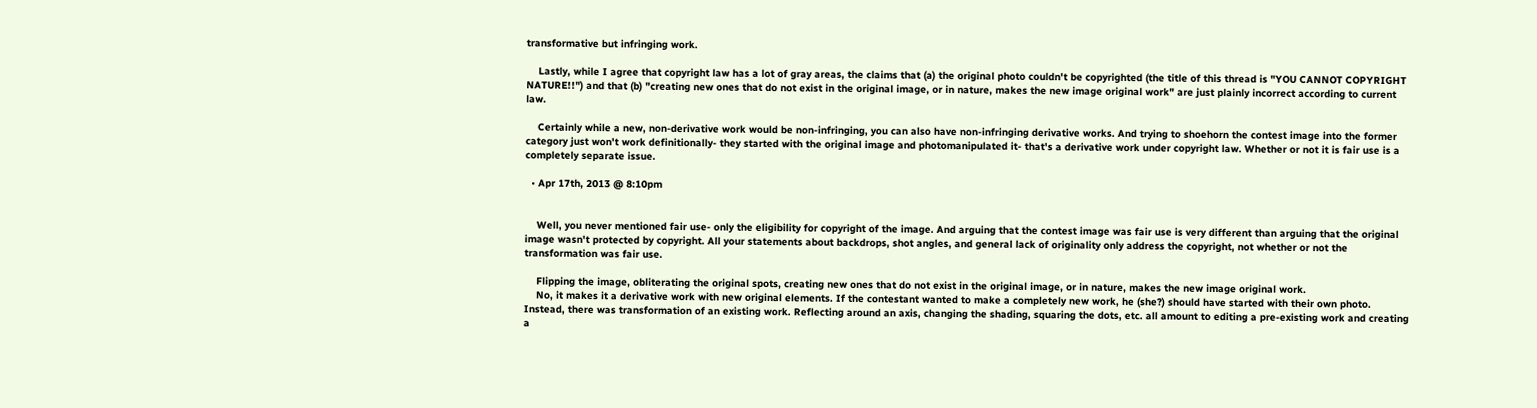transformative but infringing work.

    Lastly, while I agree that copyright law has a lot of gray areas, the claims that (a) the original photo couldn't be copyrighted (the title of this thread is "YOU CANNOT COPYRIGHT NATURE!!") and that (b) "creating new ones that do not exist in the original image, or in nature, makes the new image original work" are just plainly incorrect according to current law.

    Certainly while a new, non-derivative work would be non-infringing, you can also have non-infringing derivative works. And trying to shoehorn the contest image into the former category just won't work definitionally- they started with the original image and photomanipulated it- that's a derivative work under copyright law. Whether or not it is fair use is a completely separate issue.

  • Apr 17th, 2013 @ 8:10pm


    Well, you never mentioned fair use- only the eligibility for copyright of the image. And arguing that the contest image was fair use is very different than arguing that the original image wasn't protected by copyright. All your statements about backdrops, shot angles, and general lack of originality only address the copyright, not whether or not the transformation was fair use.

    Flipping the image, obliterating the original spots, creating new ones that do not exist in the original image, or in nature, makes the new image original work.
    No, it makes it a derivative work with new original elements. If the contestant wanted to make a completely new work, he (she?) should have started with their own photo. Instead, there was transformation of an existing work. Reflecting around an axis, changing the shading, squaring the dots, etc. all amount to editing a pre-existing work and creating a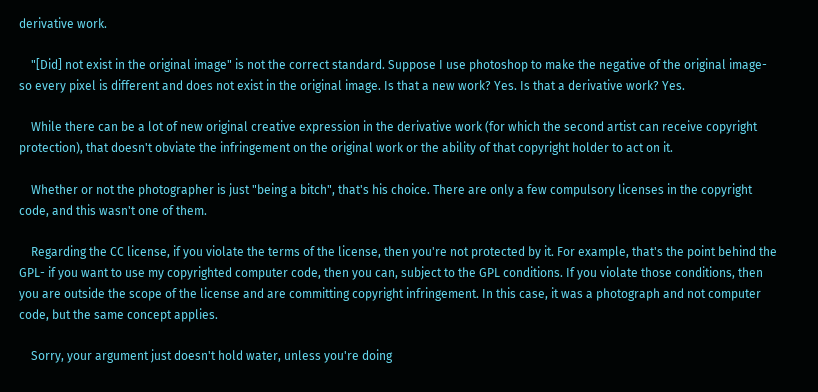derivative work.

    "[Did] not exist in the original image" is not the correct standard. Suppose I use photoshop to make the negative of the original image- so every pixel is different and does not exist in the original image. Is that a new work? Yes. Is that a derivative work? Yes.

    While there can be a lot of new original creative expression in the derivative work (for which the second artist can receive copyright protection), that doesn't obviate the infringement on the original work or the ability of that copyright holder to act on it.

    Whether or not the photographer is just "being a bitch", that's his choice. There are only a few compulsory licenses in the copyright code, and this wasn't one of them.

    Regarding the CC license, if you violate the terms of the license, then you're not protected by it. For example, that's the point behind the GPL- if you want to use my copyrighted computer code, then you can, subject to the GPL conditions. If you violate those conditions, then you are outside the scope of the license and are committing copyright infringement. In this case, it was a photograph and not computer code, but the same concept applies.

    Sorry, your argument just doesn't hold water, unless you're doing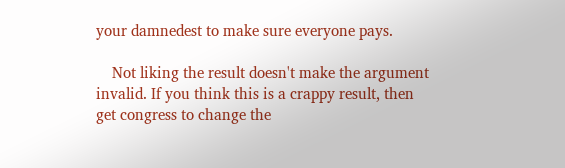your damnedest to make sure everyone pays.

    Not liking the result doesn't make the argument invalid. If you think this is a crappy result, then get congress to change the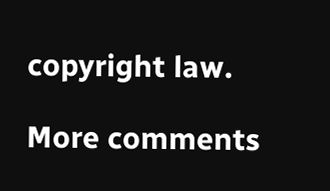copyright law.

More comments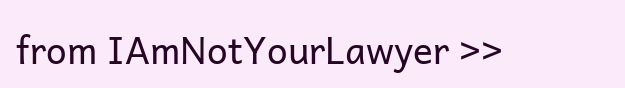from IAmNotYourLawyer >>